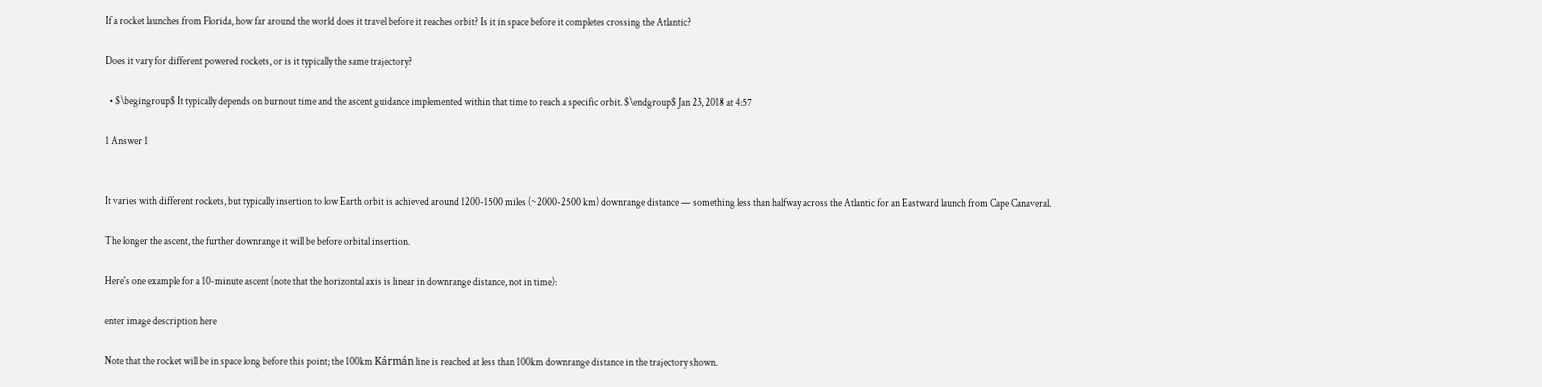If a rocket launches from Florida, how far around the world does it travel before it reaches orbit? Is it in space before it completes crossing the Atlantic?

Does it vary for different powered rockets, or is it typically the same trajectory?

  • $\begingroup$ It typically depends on burnout time and the ascent guidance implemented within that time to reach a specific orbit. $\endgroup$ Jan 23, 2018 at 4:57

1 Answer 1


It varies with different rockets, but typically insertion to low Earth orbit is achieved around 1200-1500 miles (~2000-2500 km) downrange distance — something less than halfway across the Atlantic for an Eastward launch from Cape Canaveral.

The longer the ascent, the further downrange it will be before orbital insertion.

Here's one example for a 10-minute ascent (note that the horizontal axis is linear in downrange distance, not in time):

enter image description here

Note that the rocket will be in space long before this point; the 100km Kármán line is reached at less than 100km downrange distance in the trajectory shown.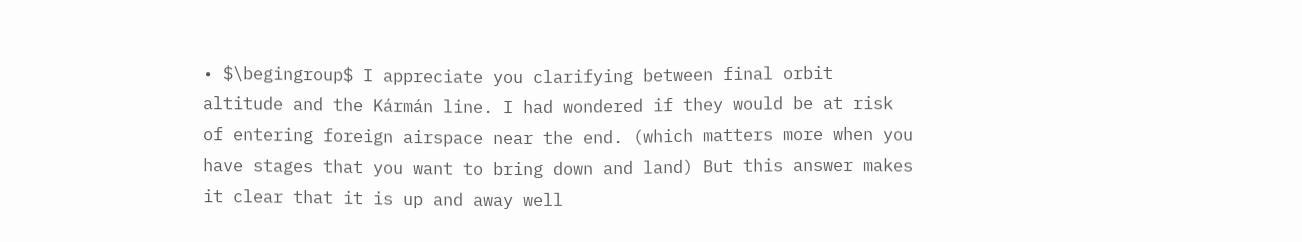• $\begingroup$ I appreciate you clarifying between final orbit altitude and the Kármán line. I had wondered if they would be at risk of entering foreign airspace near the end. (which matters more when you have stages that you want to bring down and land) But this answer makes it clear that it is up and away well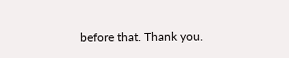before that. Thank you.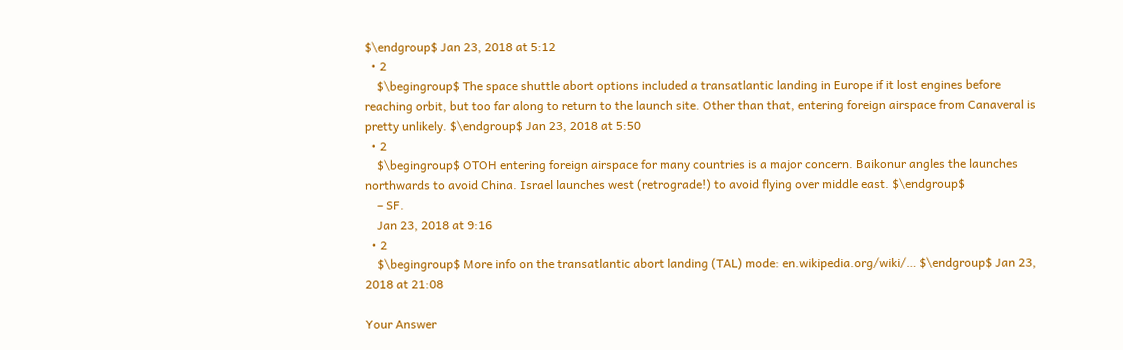$\endgroup$ Jan 23, 2018 at 5:12
  • 2
    $\begingroup$ The space shuttle abort options included a transatlantic landing in Europe if it lost engines before reaching orbit, but too far along to return to the launch site. Other than that, entering foreign airspace from Canaveral is pretty unlikely. $\endgroup$ Jan 23, 2018 at 5:50
  • 2
    $\begingroup$ OTOH entering foreign airspace for many countries is a major concern. Baikonur angles the launches northwards to avoid China. Israel launches west (retrograde!) to avoid flying over middle east. $\endgroup$
    – SF.
    Jan 23, 2018 at 9:16
  • 2
    $\begingroup$ More info on the transatlantic abort landing (TAL) mode: en.wikipedia.org/wiki/… $\endgroup$ Jan 23, 2018 at 21:08

Your Answer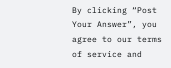By clicking “Post Your Answer”, you agree to our terms of service and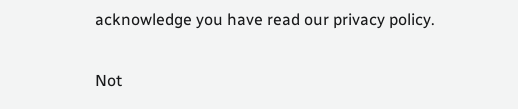acknowledge you have read our privacy policy.

Not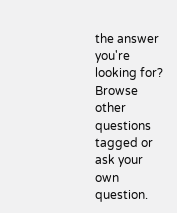the answer you're looking for? Browse other questions tagged or ask your own question.